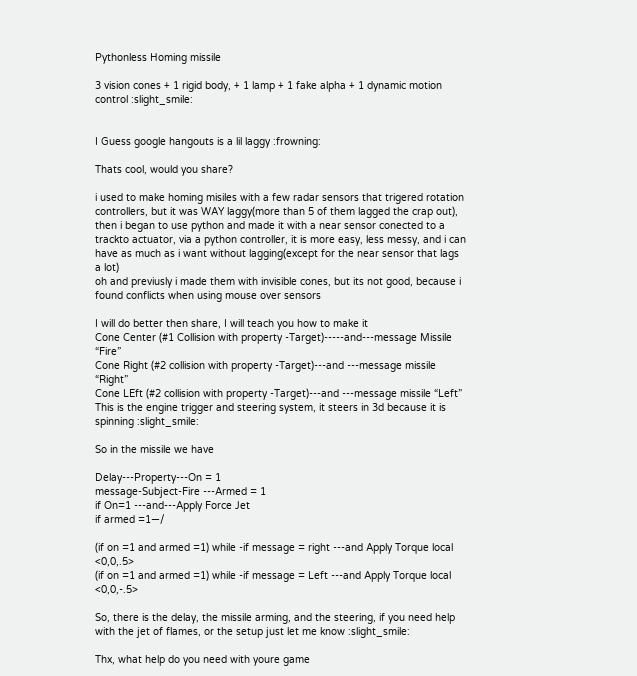Pythonless Homing missile

3 vision cones + 1 rigid body, + 1 lamp + 1 fake alpha + 1 dynamic motion control :slight_smile:


I Guess google hangouts is a lil laggy :frowning:

Thats cool, would you share?

i used to make homing misiles with a few radar sensors that trigered rotation controllers, but it was WAY laggy(more than 5 of them lagged the crap out), then i began to use python and made it with a near sensor conected to a trackto actuator, via a python controller, it is more easy, less messy, and i can have as much as i want without lagging(except for the near sensor that lags a lot)
oh and previusly i made them with invisible cones, but its not good, because i found conflicts when using mouse over sensors

I will do better then share, I will teach you how to make it
Cone Center (#1 Collision with property -Target)-----and---message Missile “Fire”
Cone Right (#2 collision with property -Target)---and ---message missile “Right”
Cone LEft (#2 collision with property -Target)---and ---message missile “Left”
This is the engine trigger and steering system, it steers in 3d because it is spinning :slight_smile:

So in the missile we have

Delay---Property---On = 1
message-Subject-Fire ---Armed = 1
if On=1 ---and---Apply Force Jet
if armed =1—/

(if on =1 and armed =1) while -if message = right ---and Apply Torque local <0,0,.5>
(if on =1 and armed =1) while -if message = Left ---and Apply Torque local <0,0,-.5>

So, there is the delay, the missile arming, and the steering, if you need help with the jet of flames, or the setup just let me know :slight_smile:

Thx, what help do you need with youre game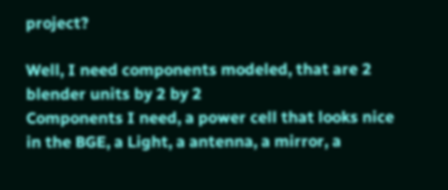project?

Well, I need components modeled, that are 2 blender units by 2 by 2
Components I need, a power cell that looks nice in the BGE, a Light, a antenna, a mirror, a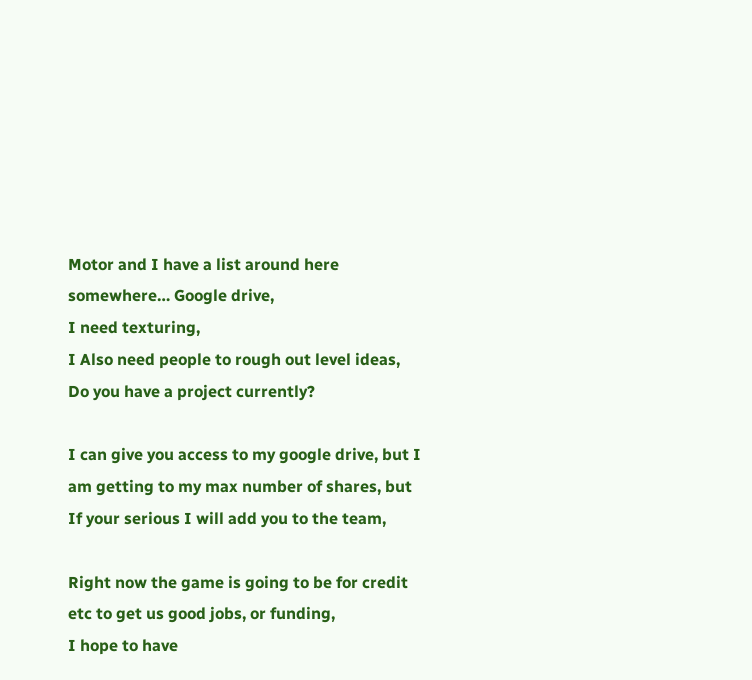Motor and I have a list around here somewhere… Google drive,
I need texturing,
I Also need people to rough out level ideas,
Do you have a project currently?

I can give you access to my google drive, but I am getting to my max number of shares, but If your serious I will add you to the team,

Right now the game is going to be for credit etc to get us good jobs, or funding,
I hope to have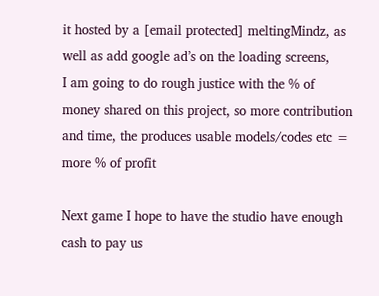it hosted by a [email protected] meltingMindz, as well as add google ad’s on the loading screens,
I am going to do rough justice with the % of money shared on this project, so more contribution and time, the produces usable models/codes etc = more % of profit

Next game I hope to have the studio have enough cash to pay us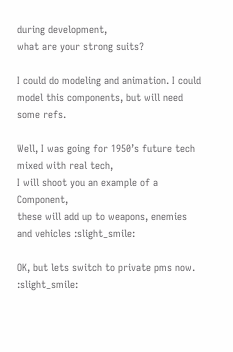during development,
what are your strong suits?

I could do modeling and animation. I could model this components, but will need some refs.

Well, I was going for 1950’s future tech mixed with real tech,
I will shoot you an example of a Component,
these will add up to weapons, enemies and vehicles :slight_smile:

OK, but lets switch to private pms now. :slight_smile: